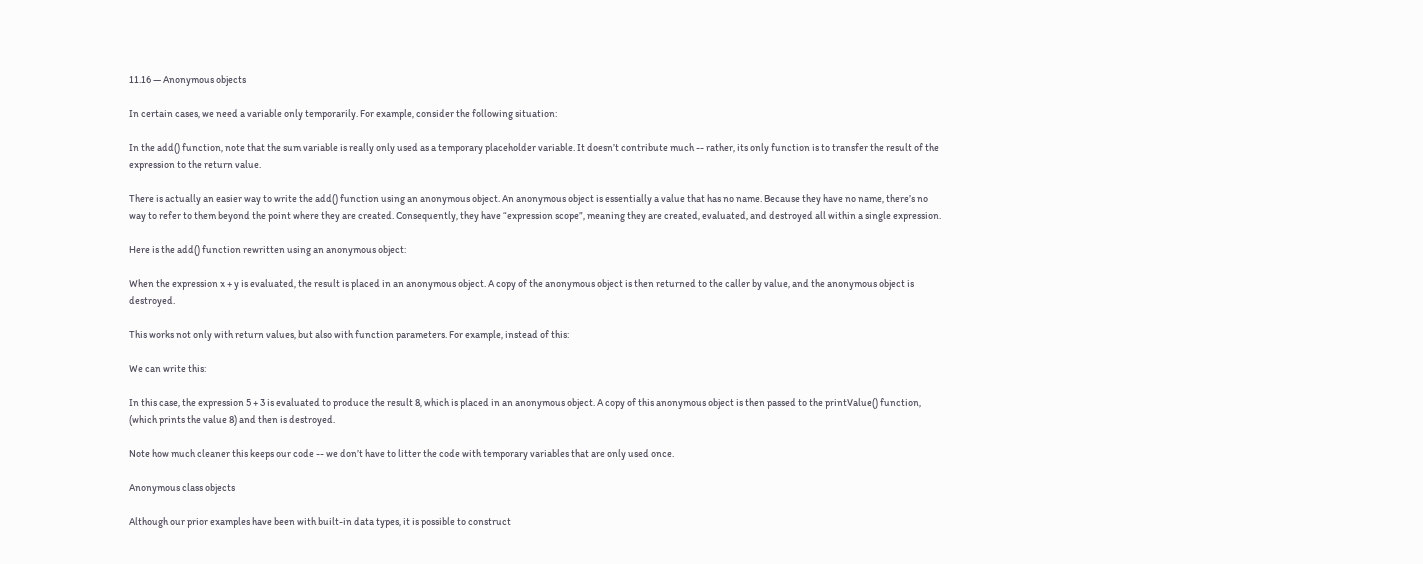11.16 — Anonymous objects

In certain cases, we need a variable only temporarily. For example, consider the following situation:

In the add() function, note that the sum variable is really only used as a temporary placeholder variable. It doesn’t contribute much -- rather, its only function is to transfer the result of the expression to the return value.

There is actually an easier way to write the add() function using an anonymous object. An anonymous object is essentially a value that has no name. Because they have no name, there’s no way to refer to them beyond the point where they are created. Consequently, they have “expression scope”, meaning they are created, evaluated, and destroyed all within a single expression.

Here is the add() function rewritten using an anonymous object:

When the expression x + y is evaluated, the result is placed in an anonymous object. A copy of the anonymous object is then returned to the caller by value, and the anonymous object is destroyed.

This works not only with return values, but also with function parameters. For example, instead of this:

We can write this:

In this case, the expression 5 + 3 is evaluated to produce the result 8, which is placed in an anonymous object. A copy of this anonymous object is then passed to the printValue() function, (which prints the value 8) and then is destroyed.

Note how much cleaner this keeps our code -- we don’t have to litter the code with temporary variables that are only used once.

Anonymous class objects

Although our prior examples have been with built-in data types, it is possible to construct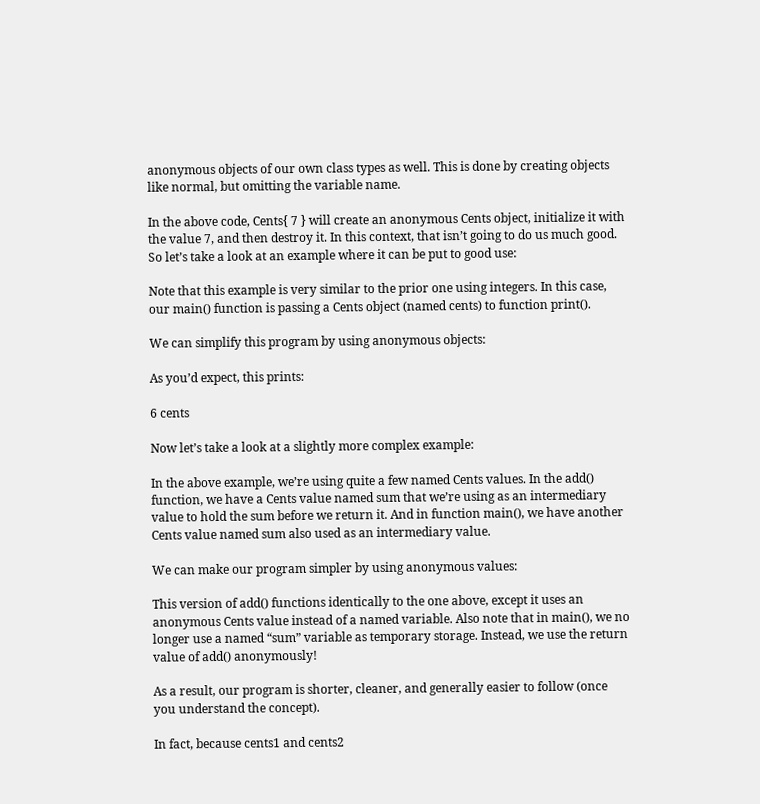anonymous objects of our own class types as well. This is done by creating objects like normal, but omitting the variable name.

In the above code, Cents{ 7 } will create an anonymous Cents object, initialize it with the value 7, and then destroy it. In this context, that isn’t going to do us much good. So let’s take a look at an example where it can be put to good use:

Note that this example is very similar to the prior one using integers. In this case, our main() function is passing a Cents object (named cents) to function print().

We can simplify this program by using anonymous objects:

As you’d expect, this prints:

6 cents

Now let’s take a look at a slightly more complex example:

In the above example, we’re using quite a few named Cents values. In the add() function, we have a Cents value named sum that we’re using as an intermediary value to hold the sum before we return it. And in function main(), we have another Cents value named sum also used as an intermediary value.

We can make our program simpler by using anonymous values:

This version of add() functions identically to the one above, except it uses an anonymous Cents value instead of a named variable. Also note that in main(), we no longer use a named “sum” variable as temporary storage. Instead, we use the return value of add() anonymously!

As a result, our program is shorter, cleaner, and generally easier to follow (once you understand the concept).

In fact, because cents1 and cents2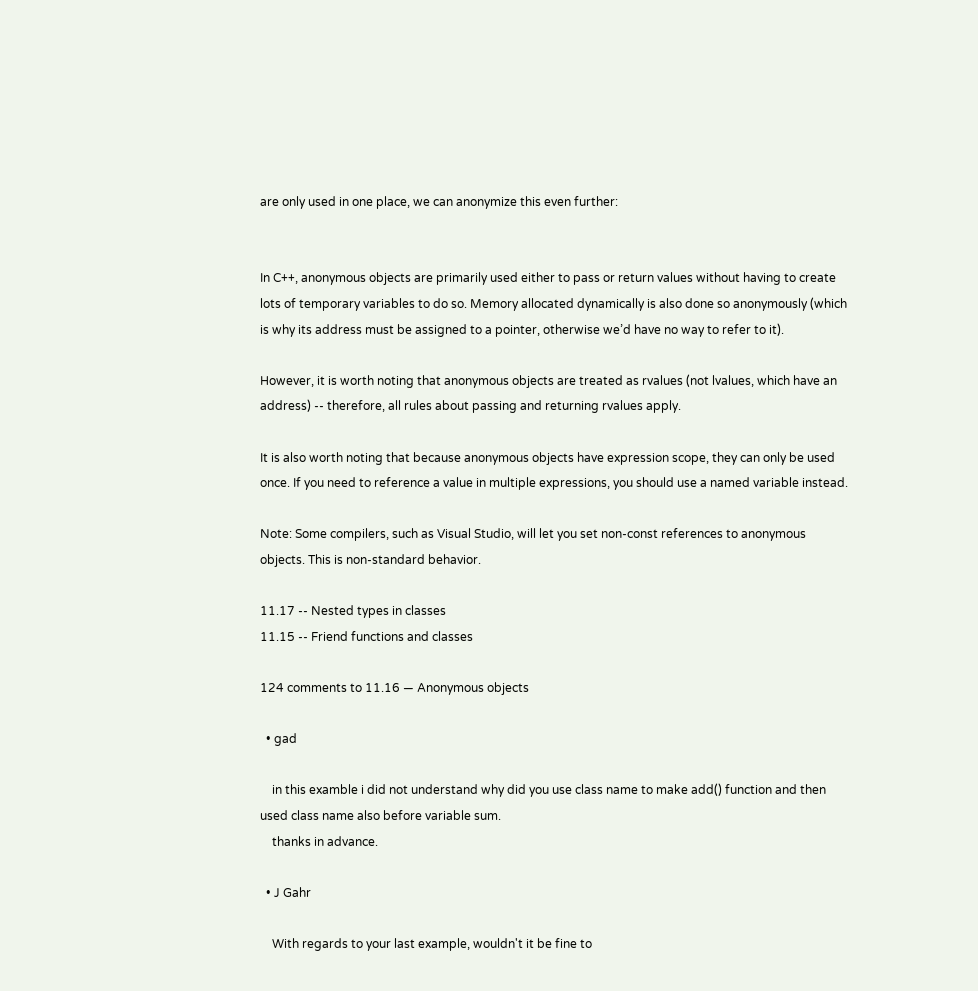are only used in one place, we can anonymize this even further:


In C++, anonymous objects are primarily used either to pass or return values without having to create lots of temporary variables to do so. Memory allocated dynamically is also done so anonymously (which is why its address must be assigned to a pointer, otherwise we’d have no way to refer to it).

However, it is worth noting that anonymous objects are treated as rvalues (not lvalues, which have an address) -- therefore, all rules about passing and returning rvalues apply.

It is also worth noting that because anonymous objects have expression scope, they can only be used once. If you need to reference a value in multiple expressions, you should use a named variable instead.

Note: Some compilers, such as Visual Studio, will let you set non-const references to anonymous objects. This is non-standard behavior.

11.17 -- Nested types in classes
11.15 -- Friend functions and classes

124 comments to 11.16 — Anonymous objects

  • gad

    in this examble i did not understand why did you use class name to make add() function and then used class name also before variable sum.
    thanks in advance.

  • J Gahr

    With regards to your last example, wouldn't it be fine to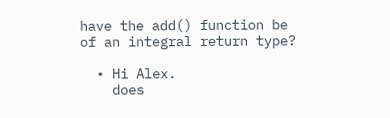have the add() function be of an integral return type?

  • Hi Alex.
    does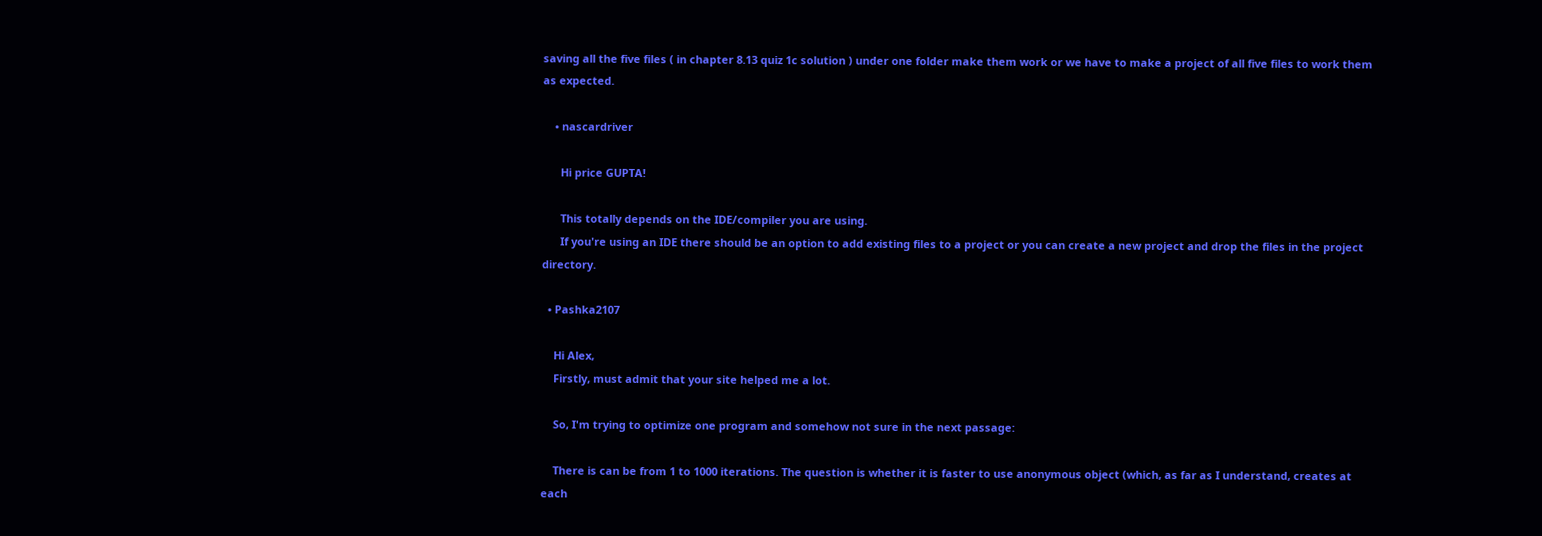saving all the five files ( in chapter 8.13 quiz 1c solution ) under one folder make them work or we have to make a project of all five files to work them as expected.

    • nascardriver

      Hi price GUPTA!

      This totally depends on the IDE/compiler you are using.
      If you're using an IDE there should be an option to add existing files to a project or you can create a new project and drop the files in the project directory.

  • Pashka2107

    Hi Alex,
    Firstly, must admit that your site helped me a lot.

    So, I'm trying to optimize one program and somehow not sure in the next passage:

    There is can be from 1 to 1000 iterations. The question is whether it is faster to use anonymous object (which, as far as I understand, creates at each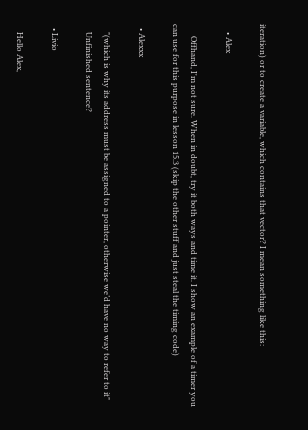iteration) or to create a variable, which contains that vector? I mean something like this:

    • Alex

      Offhand, I'm not sure. When in doubt, try it both ways and time it. I show an example of a timer you can use for this purpose in lesson 15.3 (skip the other stuff and just steal the timing code)

  • Alexxx

    "(which is why its address must be assigned to a pointer, otherwise we’d have no way to refer to it"
    Unfinished sentence?

  • Livio

    Hello Alex,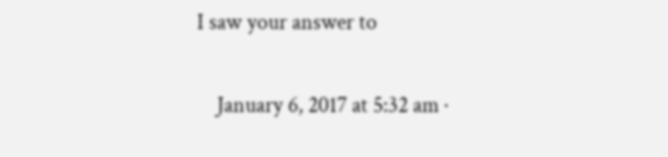I saw your answer to

    January 6, 2017 at 5:32 am ·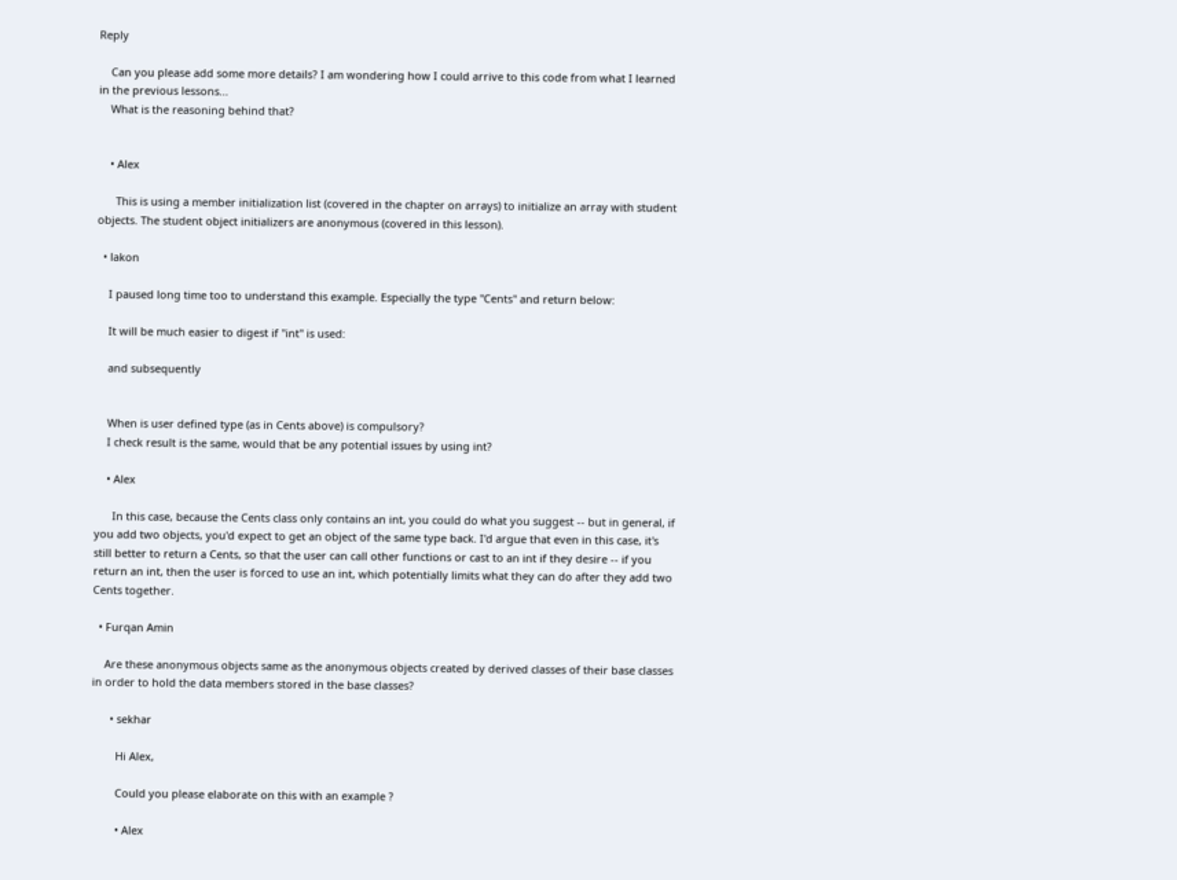Reply

    Can you please add some more details? I am wondering how I could arrive to this code from what I learned in the previous lessons...
    What is the reasoning behind that?


    • Alex

      This is using a member initialization list (covered in the chapter on arrays) to initialize an array with student objects. The student object initializers are anonymous (covered in this lesson).

  • lakon

    I paused long time too to understand this example. Especially the type "Cents" and return below:

    It will be much easier to digest if "int" is used:

    and subsequently


    When is user defined type (as in Cents above) is compulsory?
    I check result is the same, would that be any potential issues by using int?

    • Alex

      In this case, because the Cents class only contains an int, you could do what you suggest -- but in general, if you add two objects, you'd expect to get an object of the same type back. I'd argue that even in this case, it's still better to return a Cents, so that the user can call other functions or cast to an int if they desire -- if you return an int, then the user is forced to use an int, which potentially limits what they can do after they add two Cents together.

  • Furqan Amin

    Are these anonymous objects same as the anonymous objects created by derived classes of their base classes in order to hold the data members stored in the base classes?

      • sekhar

        Hi Alex,

        Could you please elaborate on this with an example ?

        • Alex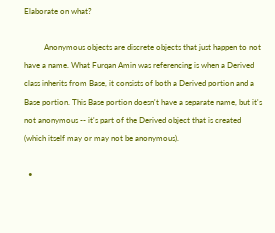Elaborate on what?

          Anonymous objects are discrete objects that just happen to not have a name. What Furqan Amin was referencing is when a Derived class inherits from Base, it consists of both a Derived portion and a Base portion. This Base portion doesn't have a separate name, but it's not anonymous -- it's part of the Derived object that is created (which itself may or may not be anonymous).

  •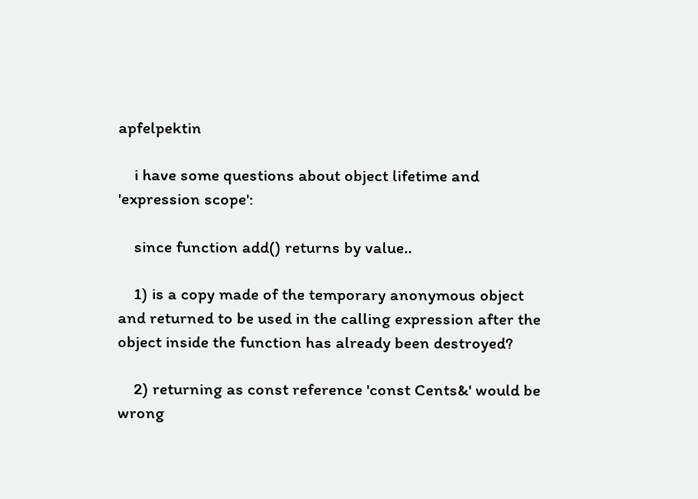apfelpektin

    i have some questions about object lifetime and 'expression scope':

    since function add() returns by value..

    1) is a copy made of the temporary anonymous object and returned to be used in the calling expression after the object inside the function has already been destroyed?

    2) returning as const reference 'const Cents&' would be wrong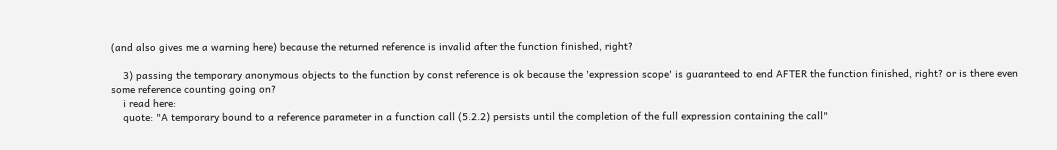(and also gives me a warning here) because the returned reference is invalid after the function finished, right?

    3) passing the temporary anonymous objects to the function by const reference is ok because the 'expression scope' is guaranteed to end AFTER the function finished, right? or is there even some reference counting going on?
    i read here:
    quote: "A temporary bound to a reference parameter in a function call (5.2.2) persists until the completion of the full expression containing the call"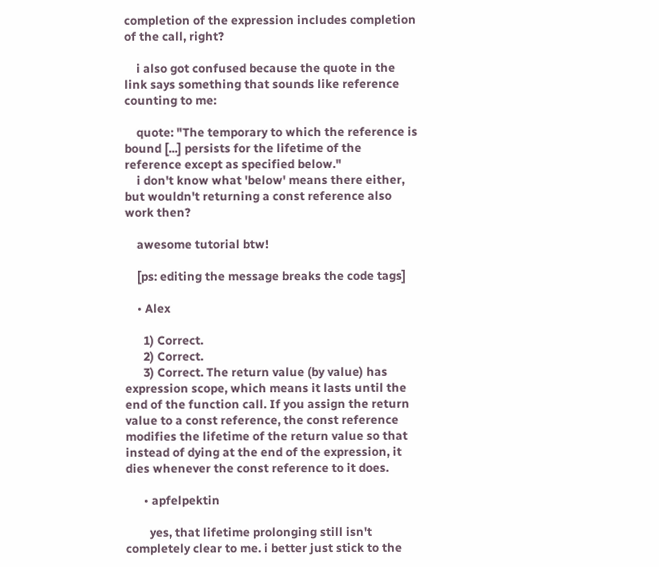completion of the expression includes completion of the call, right?

    i also got confused because the quote in the link says something that sounds like reference counting to me:

    quote: "The temporary to which the reference is bound [...] persists for the lifetime of the reference except as specified below."
    i don't know what 'below' means there either, but wouldn't returning a const reference also work then?

    awesome tutorial btw!

    [ps: editing the message breaks the code tags]

    • Alex

      1) Correct.
      2) Correct.
      3) Correct. The return value (by value) has expression scope, which means it lasts until the end of the function call. If you assign the return value to a const reference, the const reference modifies the lifetime of the return value so that instead of dying at the end of the expression, it dies whenever the const reference to it does.

      • apfelpektin

        yes, that lifetime prolonging still isn't completely clear to me. i better just stick to the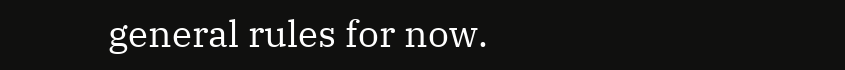general rules for now.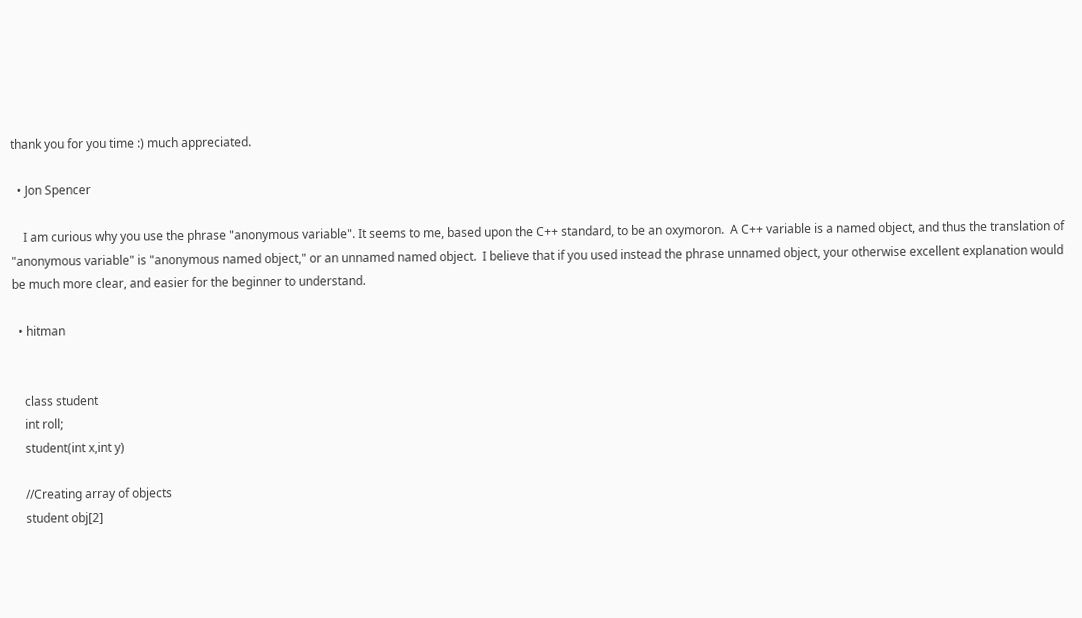thank you for you time :) much appreciated.

  • Jon Spencer

    I am curious why you use the phrase "anonymous variable". It seems to me, based upon the C++ standard, to be an oxymoron.  A C++ variable is a named object, and thus the translation of "anonymous variable" is "anonymous named object," or an unnamed named object.  I believe that if you used instead the phrase unnamed object, your otherwise excellent explanation would be much more clear, and easier for the beginner to understand.

  • hitman


    class student
    int roll;
    student(int x,int y)

    //Creating array of objects
    student obj[2]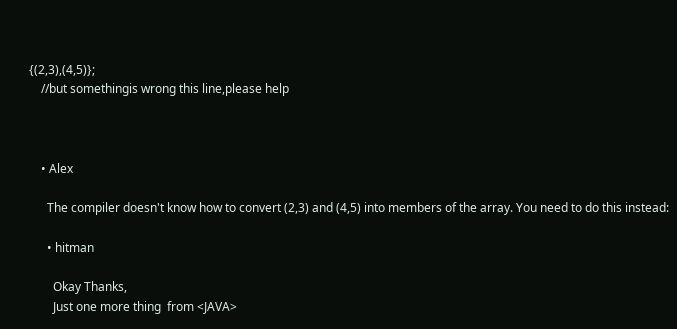{(2,3),(4,5)};
    //but somethingis wrong this line,please help



    • Alex

      The compiler doesn't know how to convert (2,3) and (4,5) into members of the array. You need to do this instead:

      • hitman

        Okay Thanks,
        Just one more thing  from <JAVA>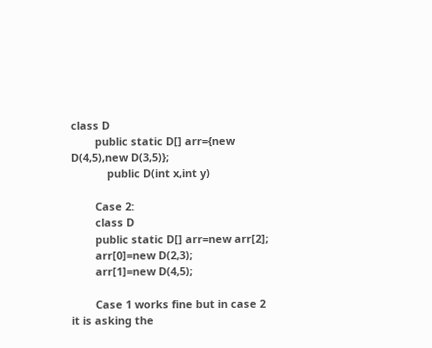class D
        public static D[] arr={new D(4,5),new D(3,5)};
            public D(int x,int y)

        Case 2:
        class D
        public static D[] arr=new arr[2];
        arr[0]=new D(2,3);
        arr[1]=new D(4,5);

        Case 1 works fine but in case 2 it is asking the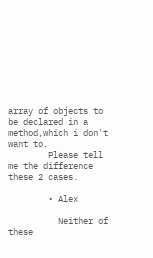array of objects to be declared in a method,which i don't want to.
        Please tell me the difference these 2 cases.

        • Alex

          Neither of these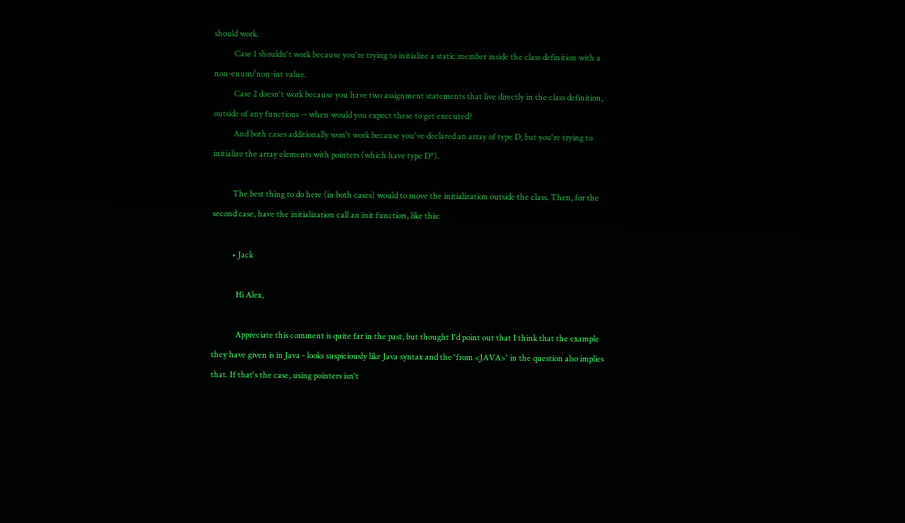should work.
          Case 1 shouldn't work because you're trying to initialize a static member inside the class definition with a non-enum/non-int value.
          Case 2 doesn't work because you have two assignment statements that live directly in the class definition, outside of any functions -- when would you expect these to get executed?
          And both cases additionally won't work because you've declared an array of type D, but you're trying to initialize the array elements with pointers (which have type D*).

          The best thing to do here (in both cases) would to move the initialization outside the class. Then, for the second case, have the initialization call an init function, like this:

          • Jack

            Hi Alex,

            Appreciate this comment is quite far in the past, but thought I'd point out that I think that the example they have given is in Java - looks suspiciously like Java syntax and the 'from <JAVA>' in the question also implies that. If that's the case, using pointers isn't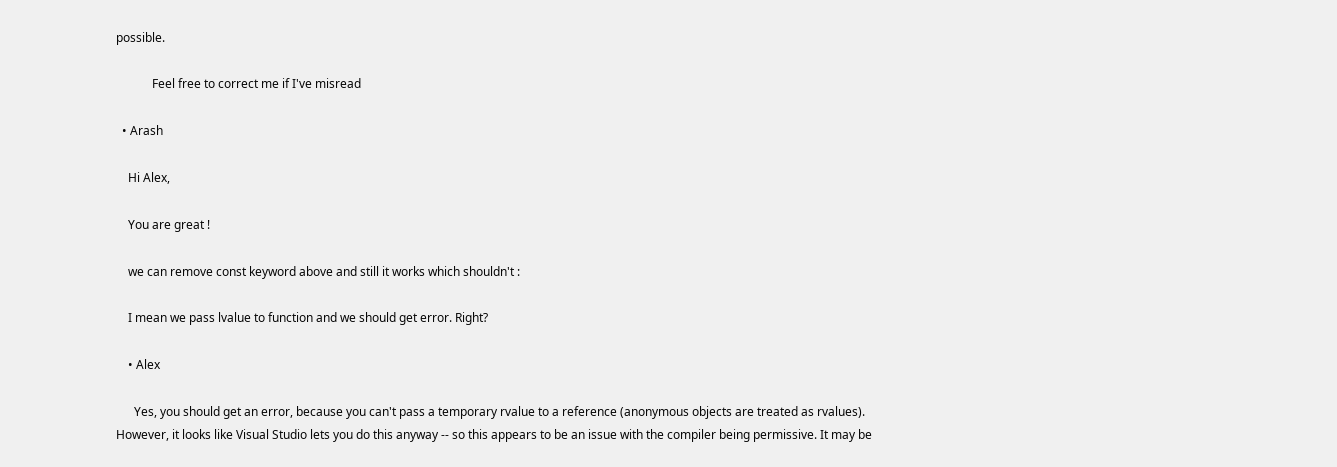possible.

            Feel free to correct me if I've misread

  • Arash

    Hi Alex,

    You are great !

    we can remove const keyword above and still it works which shouldn't :

    I mean we pass lvalue to function and we should get error. Right?

    • Alex

      Yes, you should get an error, because you can't pass a temporary rvalue to a reference (anonymous objects are treated as rvalues). However, it looks like Visual Studio lets you do this anyway -- so this appears to be an issue with the compiler being permissive. It may be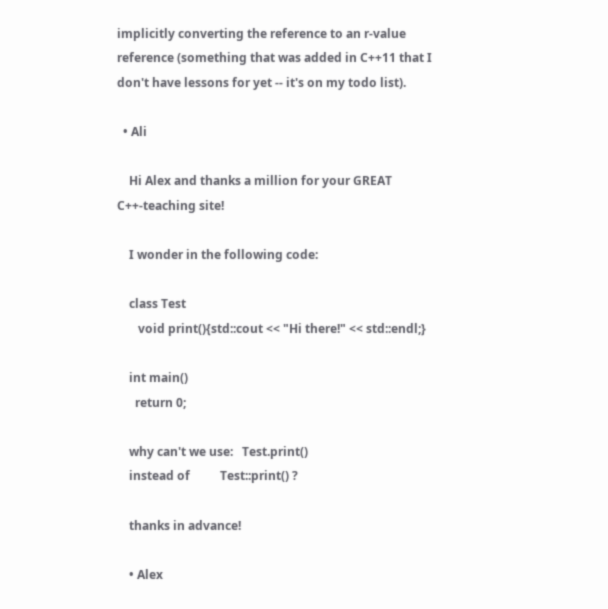implicitly converting the reference to an r-value reference (something that was added in C++11 that I don't have lessons for yet -- it's on my todo list).

  • Ali

    Hi Alex and thanks a million for your GREAT C++-teaching site!

    I wonder in the following code:

    class Test
       void print(){std::cout << "Hi there!" << std::endl;}

    int main()
      return 0;

    why can't we use:   Test.print()
    instead of          Test::print() ?

    thanks in advance!

    • Alex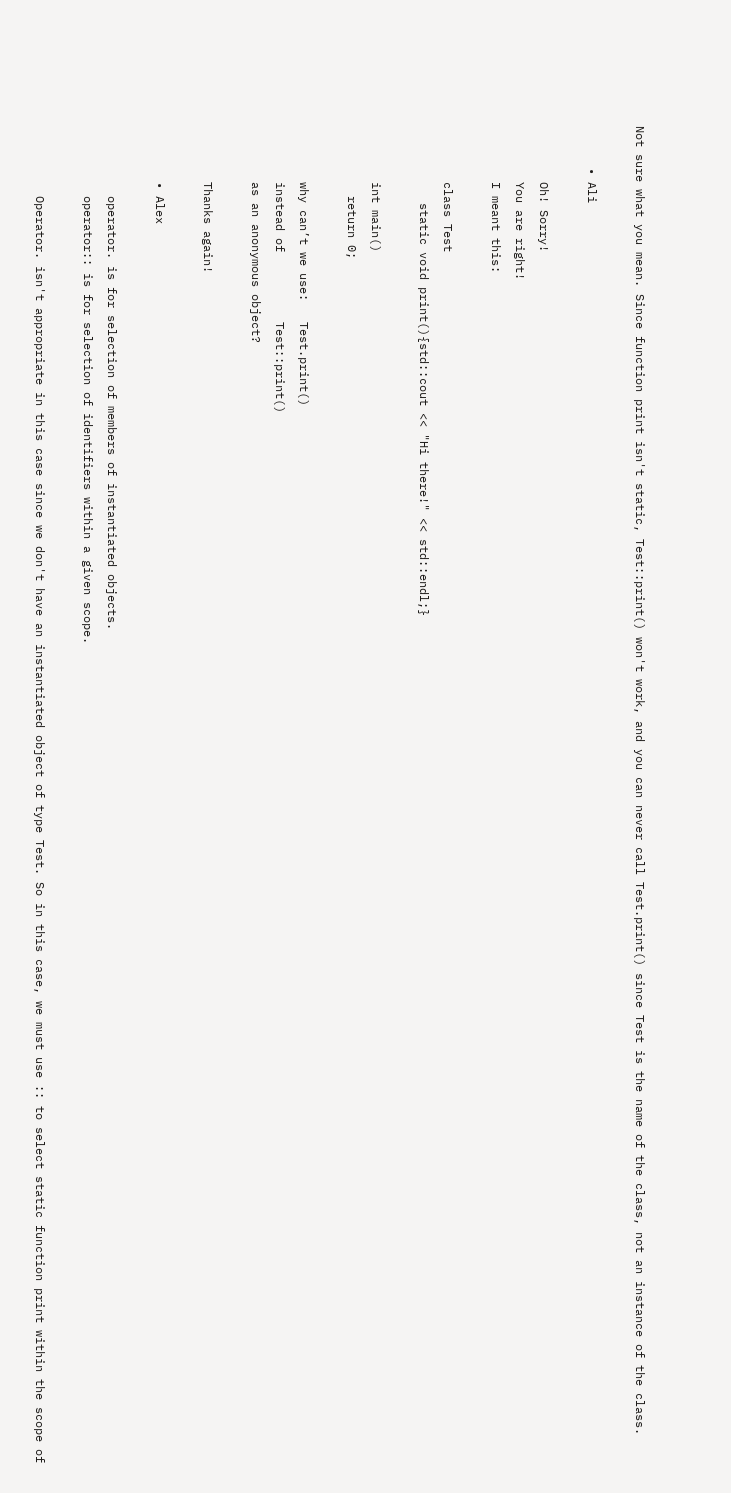Not sure what you mean. Since function print isn't static, Test::print() won't work, and you can never call Test.print() since Test is the name of the class, not an instance of the class.

      • Ali

        Oh! Sorry!
        You are right!
        I meant this:

        class Test
           static void print(){std::cout << "Hi there!" << std::endl;}

        int main()
          return 0;

        why can’t we use:   Test.print()
        instead of          Test::print()
        as an anonymous object?

        Thanks again!

        • Alex

          operator. is for selection of members of instantiated objects.
          operator:: is for selection of identifiers within a given scope.

          Operator. isn't appropriate in this case since we don't have an instantiated object of type Test. So in this case, we must use :: to select static function print within the scope of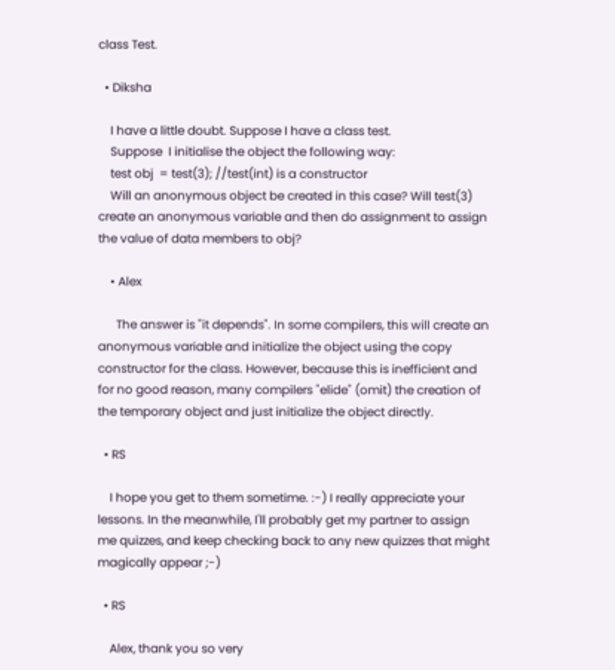class Test.

  • Diksha

    I have a little doubt. Suppose I have a class test.
    Suppose  I initialise the object the following way:
    test obj  = test(3); //test(int) is a constructor
    Will an anonymous object be created in this case? Will test(3) create an anonymous variable and then do assignment to assign the value of data members to obj?

    • Alex

      The answer is "it depends". In some compilers, this will create an anonymous variable and initialize the object using the copy constructor for the class. However, because this is inefficient and for no good reason, many compilers "elide" (omit) the creation of the temporary object and just initialize the object directly.

  • RS

    I hope you get to them sometime. :-) I really appreciate your lessons. In the meanwhile, I'll probably get my partner to assign me quizzes, and keep checking back to any new quizzes that might magically appear ;-)

  • RS

    Alex, thank you so very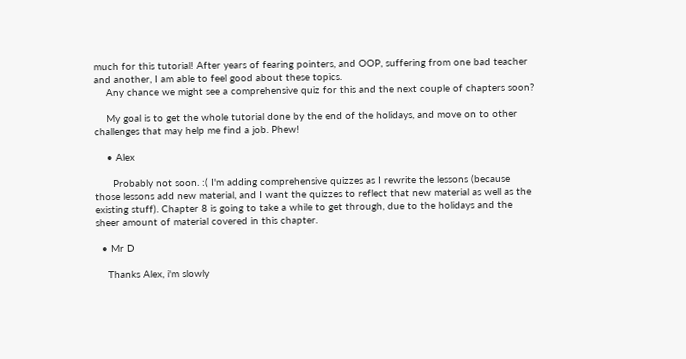much for this tutorial! After years of fearing pointers, and OOP, suffering from one bad teacher and another, I am able to feel good about these topics.
    Any chance we might see a comprehensive quiz for this and the next couple of chapters soon?

    My goal is to get the whole tutorial done by the end of the holidays, and move on to other challenges that may help me find a job. Phew!

    • Alex

      Probably not soon. :( I'm adding comprehensive quizzes as I rewrite the lessons (because those lessons add new material, and I want the quizzes to reflect that new material as well as the existing stuff). Chapter 8 is going to take a while to get through, due to the holidays and the sheer amount of material covered in this chapter.

  • Mr D

    Thanks Alex, i'm slowly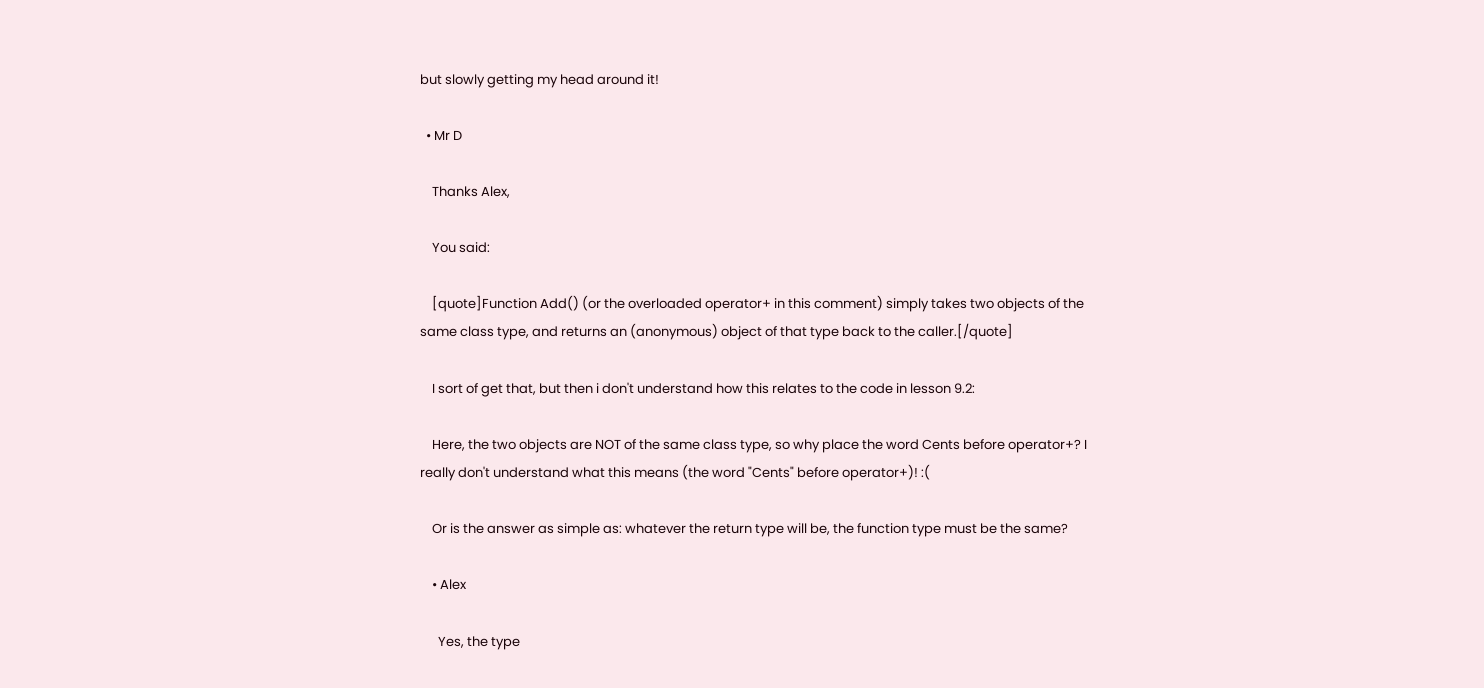but slowly getting my head around it!

  • Mr D

    Thanks Alex,

    You said:

    [quote]Function Add() (or the overloaded operator+ in this comment) simply takes two objects of the same class type, and returns an (anonymous) object of that type back to the caller.[/quote]

    I sort of get that, but then i don't understand how this relates to the code in lesson 9.2:

    Here, the two objects are NOT of the same class type, so why place the word Cents before operator+? I really don't understand what this means (the word "Cents" before operator+)! :(

    Or is the answer as simple as: whatever the return type will be, the function type must be the same?

    • Alex

      Yes, the type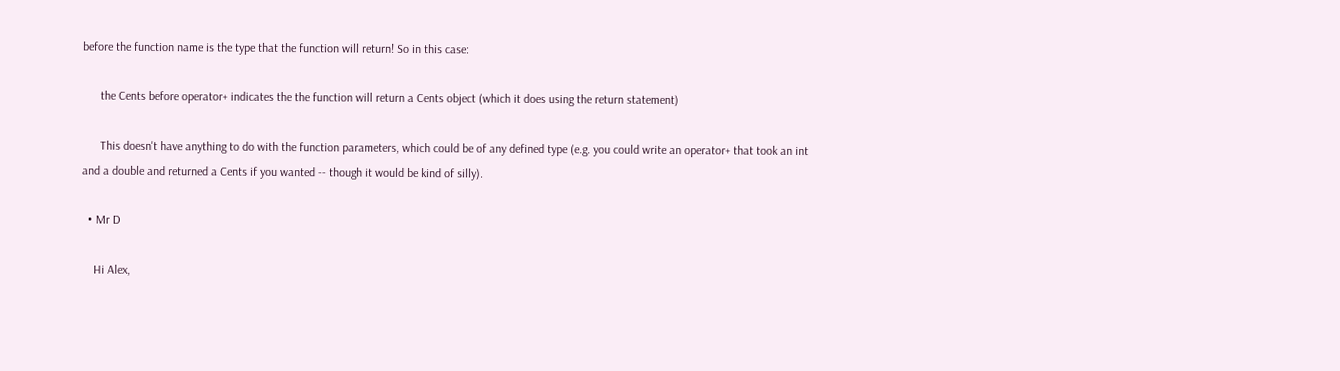before the function name is the type that the function will return! So in this case:

      the Cents before operator+ indicates the the function will return a Cents object (which it does using the return statement)

      This doesn't have anything to do with the function parameters, which could be of any defined type (e.g. you could write an operator+ that took an int and a double and returned a Cents if you wanted -- though it would be kind of silly).

  • Mr D

    Hi Alex,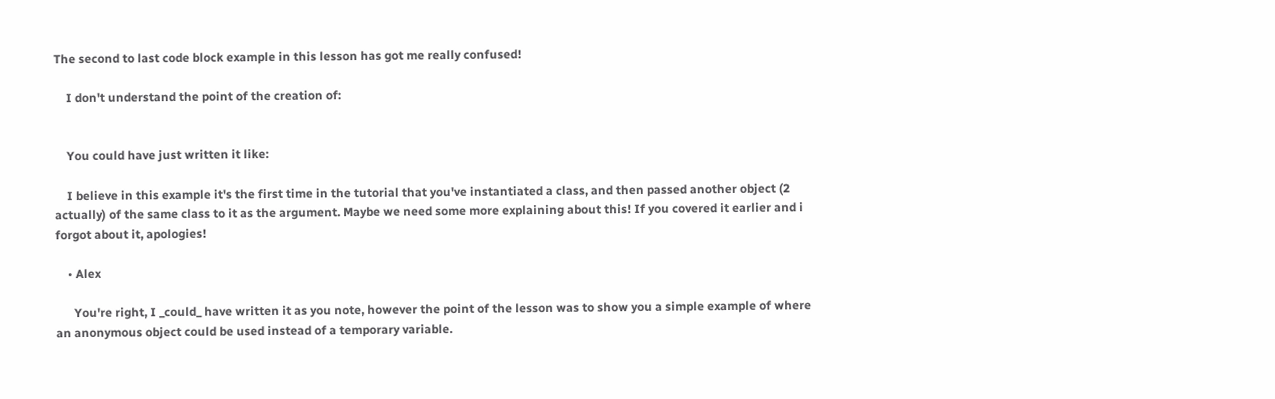The second to last code block example in this lesson has got me really confused!

    I don't understand the point of the creation of:


    You could have just written it like:

    I believe in this example it's the first time in the tutorial that you've instantiated a class, and then passed another object (2 actually) of the same class to it as the argument. Maybe we need some more explaining about this! If you covered it earlier and i forgot about it, apologies!

    • Alex

      You're right, I _could_ have written it as you note, however the point of the lesson was to show you a simple example of where an anonymous object could be used instead of a temporary variable.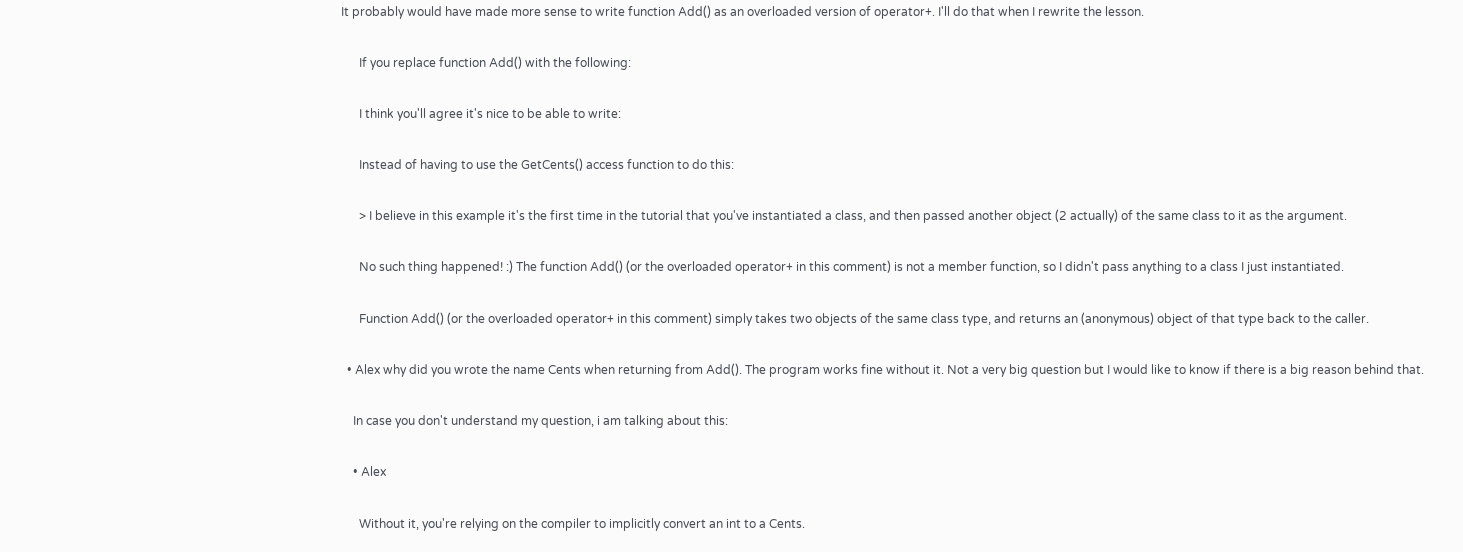It probably would have made more sense to write function Add() as an overloaded version of operator+. I'll do that when I rewrite the lesson.

      If you replace function Add() with the following:

      I think you'll agree it's nice to be able to write:

      Instead of having to use the GetCents() access function to do this:

      > I believe in this example it's the first time in the tutorial that you've instantiated a class, and then passed another object (2 actually) of the same class to it as the argument.

      No such thing happened! :) The function Add() (or the overloaded operator+ in this comment) is not a member function, so I didn't pass anything to a class I just instantiated.

      Function Add() (or the overloaded operator+ in this comment) simply takes two objects of the same class type, and returns an (anonymous) object of that type back to the caller.

  • Alex why did you wrote the name Cents when returning from Add(). The program works fine without it. Not a very big question but I would like to know if there is a big reason behind that.

    In case you don't understand my question, i am talking about this:

    • Alex

      Without it, you're relying on the compiler to implicitly convert an int to a Cents.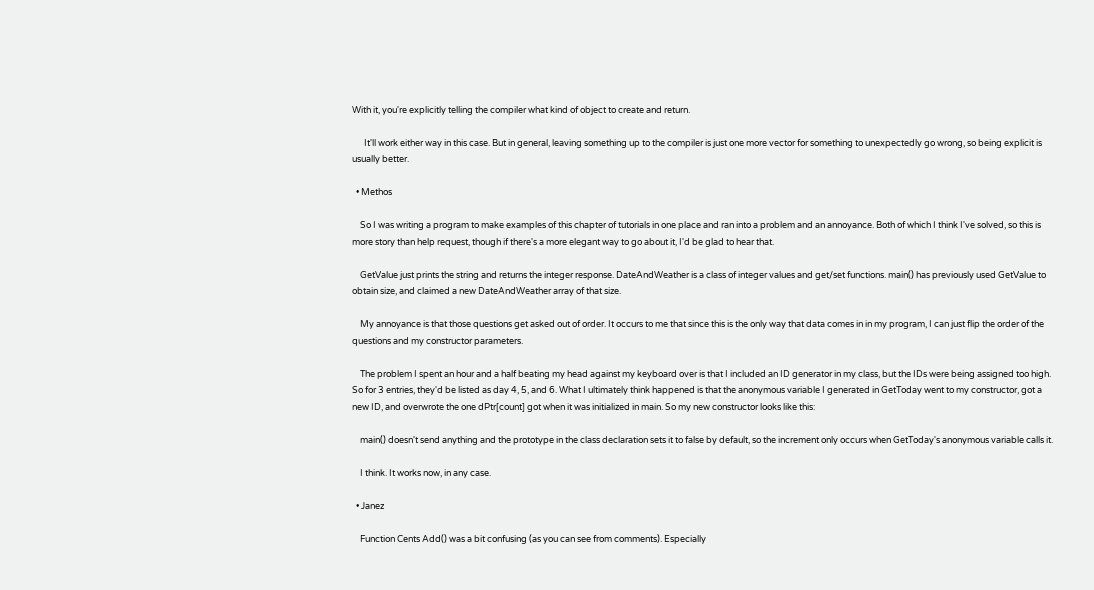With it, you're explicitly telling the compiler what kind of object to create and return.

      It'll work either way in this case. But in general, leaving something up to the compiler is just one more vector for something to unexpectedly go wrong, so being explicit is usually better.

  • Methos

    So I was writing a program to make examples of this chapter of tutorials in one place and ran into a problem and an annoyance. Both of which I think I've solved, so this is more story than help request, though if there's a more elegant way to go about it, I'd be glad to hear that.

    GetValue just prints the string and returns the integer response. DateAndWeather is a class of integer values and get/set functions. main() has previously used GetValue to obtain size, and claimed a new DateAndWeather array of that size.

    My annoyance is that those questions get asked out of order. It occurs to me that since this is the only way that data comes in in my program, I can just flip the order of the questions and my constructor parameters.

    The problem I spent an hour and a half beating my head against my keyboard over is that I included an ID generator in my class, but the IDs were being assigned too high. So for 3 entries, they'd be listed as day 4, 5, and 6. What I ultimately think happened is that the anonymous variable I generated in GetToday went to my constructor, got a new ID, and overwrote the one dPtr[count] got when it was initialized in main. So my new constructor looks like this:

    main() doesn't send anything and the prototype in the class declaration sets it to false by default, so the increment only occurs when GetToday's anonymous variable calls it.

    I think. It works now, in any case.

  • Janez

    Function Cents Add() was a bit confusing (as you can see from comments). Especially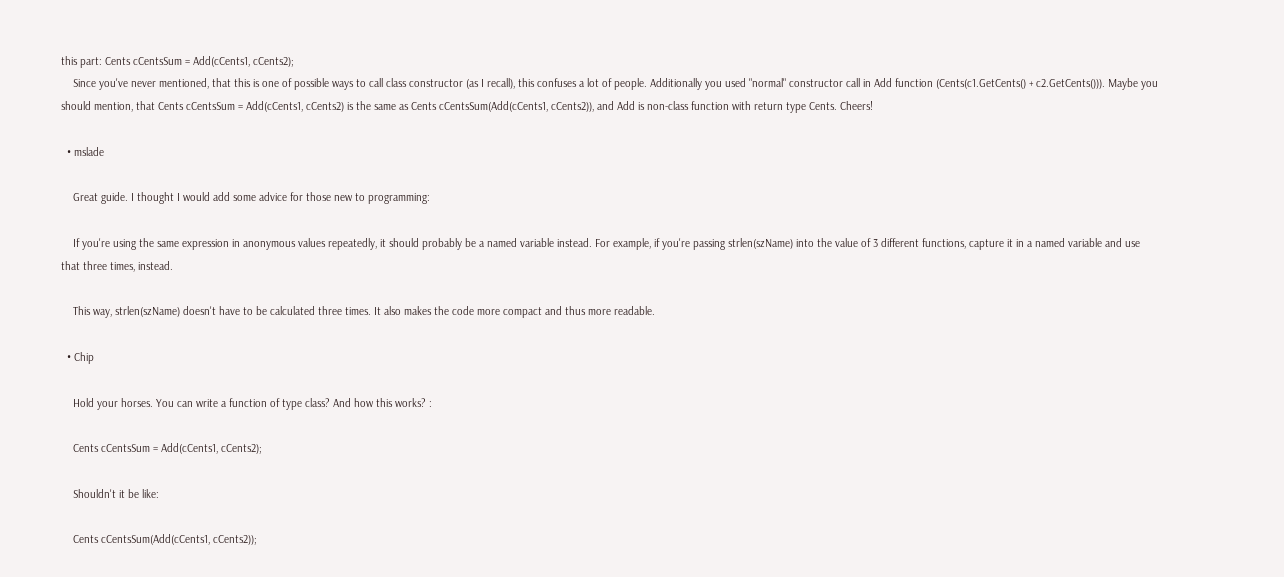this part: Cents cCentsSum = Add(cCents1, cCents2);
    Since you've never mentioned, that this is one of possible ways to call class constructor (as I recall), this confuses a lot of people. Additionally you used "normal" constructor call in Add function (Cents(c1.GetCents() + c2.GetCents())). Maybe you should mention, that Cents cCentsSum = Add(cCents1, cCents2) is the same as Cents cCentsSum(Add(cCents1, cCents2)), and Add is non-class function with return type Cents. Cheers!

  • mslade

    Great guide. I thought I would add some advice for those new to programming:

    If you're using the same expression in anonymous values repeatedly, it should probably be a named variable instead. For example, if you're passing strlen(szName) into the value of 3 different functions, capture it in a named variable and use that three times, instead.

    This way, strlen(szName) doesn't have to be calculated three times. It also makes the code more compact and thus more readable.

  • Chip

    Hold your horses. You can write a function of type class? And how this works? :

    Cents cCentsSum = Add(cCents1, cCents2);

    Shouldn't it be like:

    Cents cCentsSum(Add(cCents1, cCents2));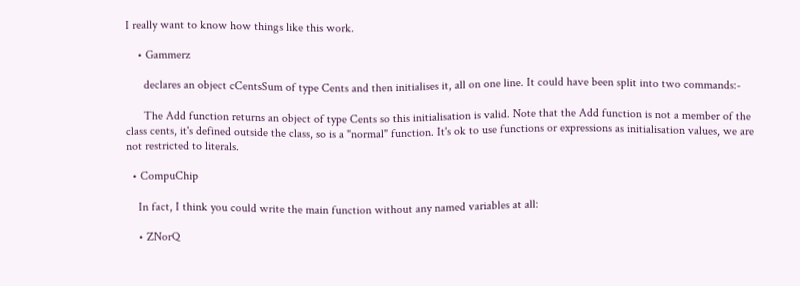I really want to know how things like this work.

    • Gammerz

      declares an object cCentsSum of type Cents and then initialises it, all on one line. It could have been split into two commands:-

      The Add function returns an object of type Cents so this initialisation is valid. Note that the Add function is not a member of the class cents, it's defined outside the class, so is a "normal" function. It's ok to use functions or expressions as initialisation values, we are not restricted to literals.

  • CompuChip

    In fact, I think you could write the main function without any named variables at all:

    • ZNorQ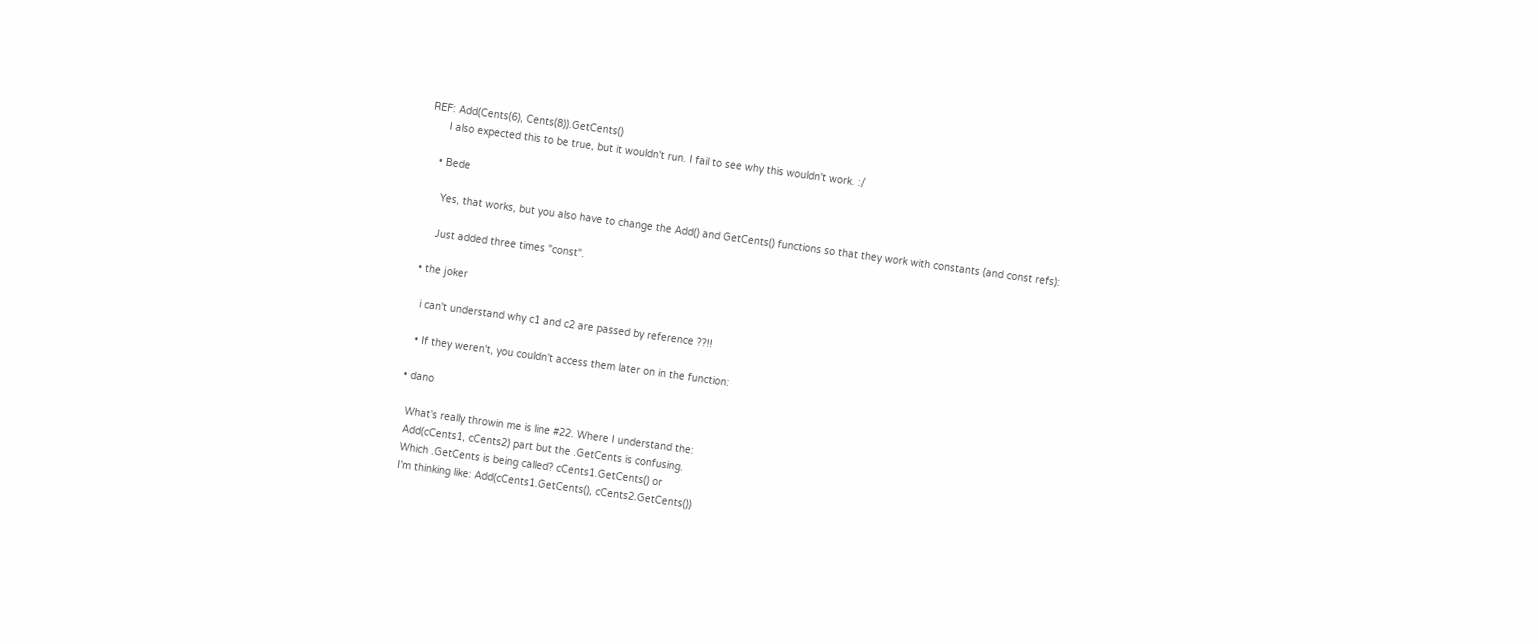REF: Add(Cents(6), Cents(8)).GetCents()
      I also expected this to be true, but it wouldn't run. I fail to see why this wouldn't work. :/

    • Bede

      Yes, that works, but you also have to change the Add() and GetCents() functions so that they work with constants (and const refs):

      Just added three times "const".

  • the joker

    i can't understand why c1 and c2 are passed by reference ??!!

    • If they weren't, you couldn't access them later on in the function:

  • dano

    What's really throwin me is line #22. Where I understand the:
    Add(cCents1, cCents2) part but the .GetCents is confusing.
    Which .GetCents is being called? cCents1.GetCents() or
    I'm thinking like: Add(cCents1.GetCents(), cCents2.GetCents())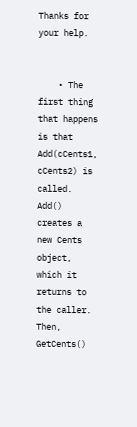Thanks for your help.


    • The first thing that happens is that Add(cCents1, cCents2) is called. Add() creates a new Cents object, which it returns to the caller. Then, GetCents()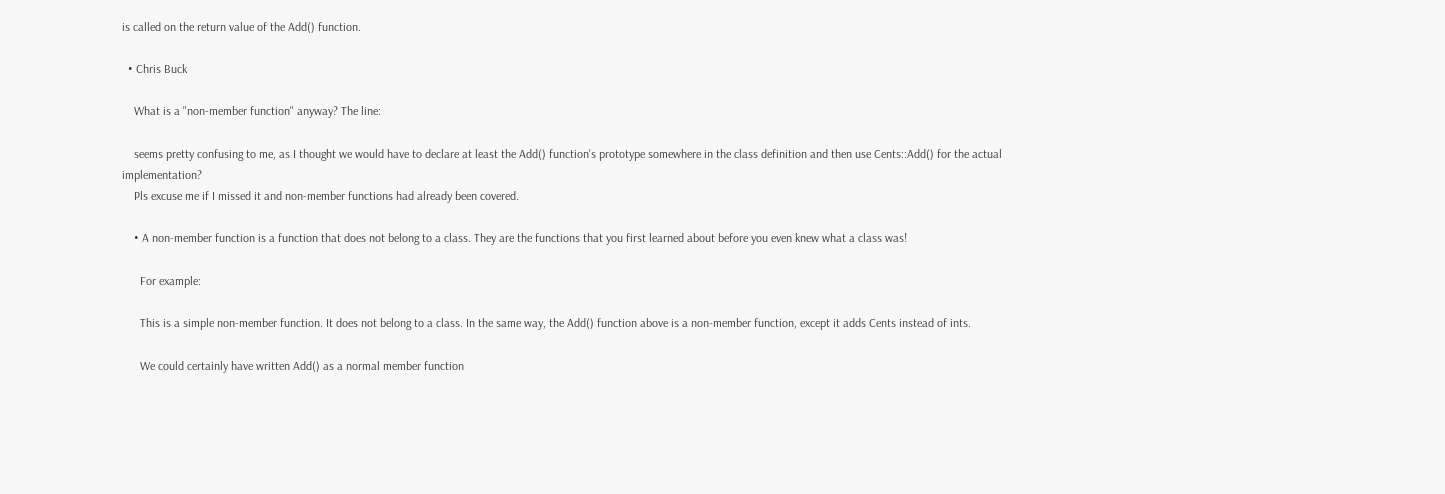is called on the return value of the Add() function.

  • Chris Buck

    What is a "non-member function" anyway? The line:

    seems pretty confusing to me, as I thought we would have to declare at least the Add() function's prototype somewhere in the class definition and then use Cents::Add() for the actual implementation?
    Pls excuse me if I missed it and non-member functions had already been covered.

    • A non-member function is a function that does not belong to a class. They are the functions that you first learned about before you even knew what a class was!

      For example:

      This is a simple non-member function. It does not belong to a class. In the same way, the Add() function above is a non-member function, except it adds Cents instead of ints.

      We could certainly have written Add() as a normal member function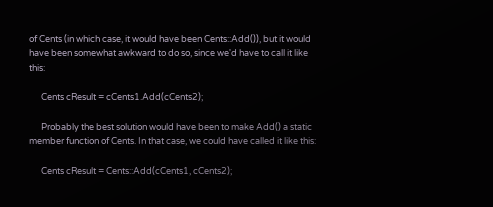of Cents (in which case, it would have been Cents::Add()), but it would have been somewhat awkward to do so, since we'd have to call it like this:

      Cents cResult = cCents1.Add(cCents2);

      Probably the best solution would have been to make Add() a static member function of Cents. In that case, we could have called it like this:

      Cents cResult = Cents::Add(cCents1, cCents2);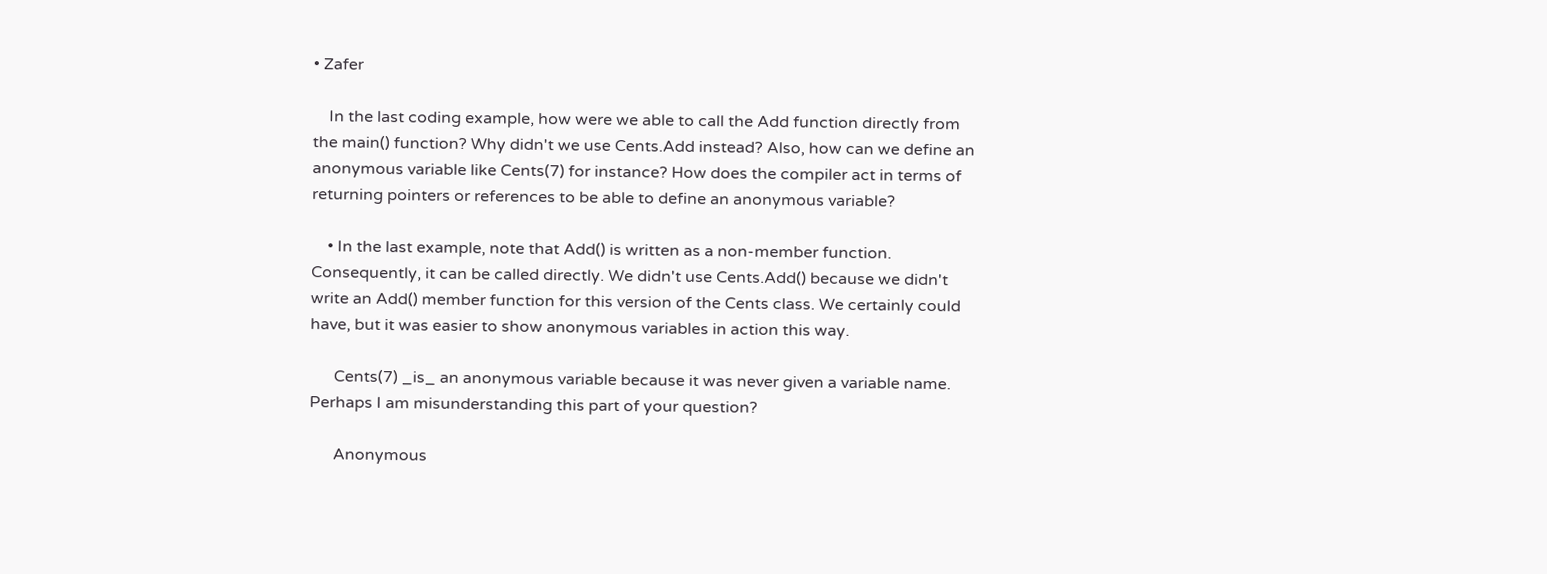• Zafer

    In the last coding example, how were we able to call the Add function directly from the main() function? Why didn't we use Cents.Add instead? Also, how can we define an anonymous variable like Cents(7) for instance? How does the compiler act in terms of returning pointers or references to be able to define an anonymous variable?

    • In the last example, note that Add() is written as a non-member function. Consequently, it can be called directly. We didn't use Cents.Add() because we didn't write an Add() member function for this version of the Cents class. We certainly could have, but it was easier to show anonymous variables in action this way.

      Cents(7) _is_ an anonymous variable because it was never given a variable name. Perhaps I am misunderstanding this part of your question?

      Anonymous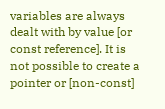variables are always dealt with by value [or const reference]. It is not possible to create a pointer or [non-const]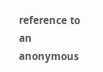reference to an anonymous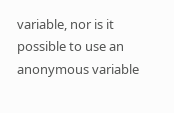variable, nor is it possible to use an anonymous variable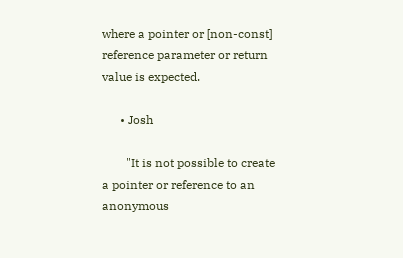where a pointer or [non-const] reference parameter or return value is expected.

      • Josh

        "It is not possible to create a pointer or reference to an anonymous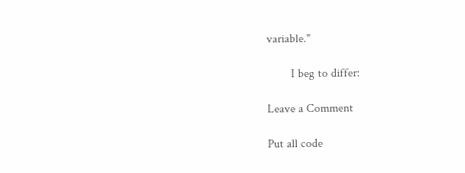variable."

        I beg to differ:

Leave a Comment

Put all code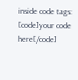inside code tags: [code]your code here[/code]